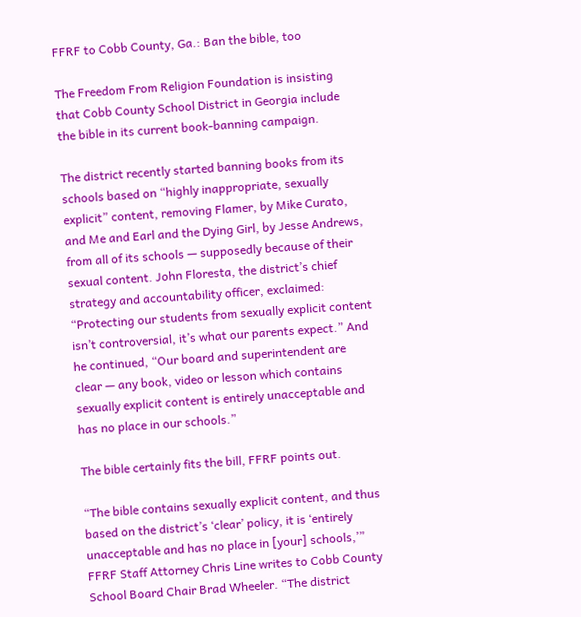FFRF to Cobb County, Ga.: Ban the bible, too

The Freedom From Religion Foundation is insisting that Cobb County School District in Georgia include the bible in its current book-banning campaign.

The district recently started banning books from its schools based on “highly inappropriate, sexually explicit” content, removing Flamer, by Mike Curato, and Me and Earl and the Dying Girl, by Jesse Andrews, from all of its schools — supposedly because of their sexual content. John Floresta, the district’s chief strategy and accountability officer, exclaimed: “Protecting our students from sexually explicit content isn’t controversial, it’s what our parents expect.” And he continued, “Our board and superintendent are clear — any book, video or lesson which contains sexually explicit content is entirely unacceptable and has no place in our schools.”

The bible certainly fits the bill, FFRF points out.

“The bible contains sexually explicit content, and thus based on the district’s ‘clear’ policy, it is ‘entirely unacceptable and has no place in [your] schools,’” FFRF Staff Attorney Chris Line writes to Cobb County School Board Chair Brad Wheeler. “The district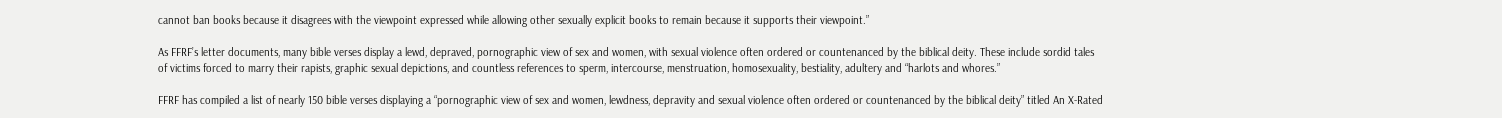cannot ban books because it disagrees with the viewpoint expressed while allowing other sexually explicit books to remain because it supports their viewpoint.”

As FFRF’s letter documents, many bible verses display a lewd, depraved, pornographic view of sex and women, with sexual violence often ordered or countenanced by the biblical deity. These include sordid tales of victims forced to marry their rapists, graphic sexual depictions, and countless references to sperm, intercourse, menstruation, homosexuality, bestiality, adultery and “harlots and whores.”

FFRF has compiled a list of nearly 150 bible verses displaying a “pornographic view of sex and women, lewdness, depravity and sexual violence often ordered or countenanced by the biblical deity” titled An X-Rated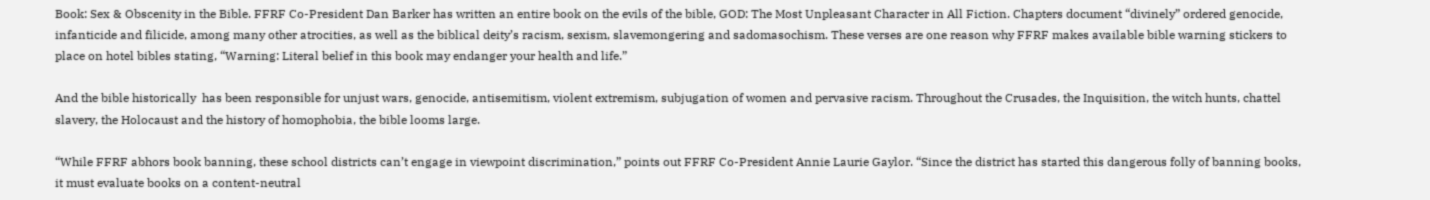Book: Sex & Obscenity in the Bible. FFRF Co-President Dan Barker has written an entire book on the evils of the bible, GOD: The Most Unpleasant Character in All Fiction. Chapters document “divinely” ordered genocide, infanticide and filicide, among many other atrocities, as well as the biblical deity’s racism, sexism, slavemongering and sadomasochism. These verses are one reason why FFRF makes available bible warning stickers to place on hotel bibles stating, “Warning: Literal belief in this book may endanger your health and life.”

And the bible historically  has been responsible for unjust wars, genocide, antisemitism, violent extremism, subjugation of women and pervasive racism. Throughout the Crusades, the Inquisition, the witch hunts, chattel slavery, the Holocaust and the history of homophobia, the bible looms large.

“While FFRF abhors book banning, these school districts can’t engage in viewpoint discrimination,” points out FFRF Co-President Annie Laurie Gaylor. “Since the district has started this dangerous folly of banning books, it must evaluate books on a content-neutral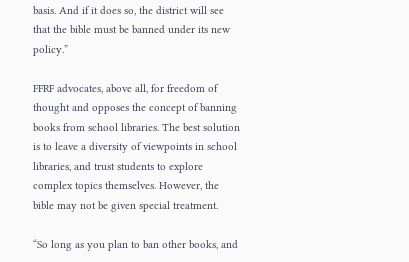basis. And if it does so, the district will see that the bible must be banned under its new policy.”

FFRF advocates, above all, for freedom of thought and opposes the concept of banning books from school libraries. The best solution is to leave a diversity of viewpoints in school libraries, and trust students to explore complex topics themselves. However, the bible may not be given special treatment.

“So long as you plan to ban other books, and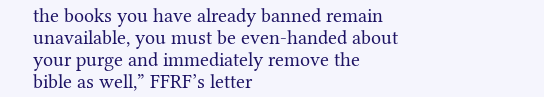the books you have already banned remain unavailable, you must be even-handed about your purge and immediately remove the bible as well,” FFRF’s letter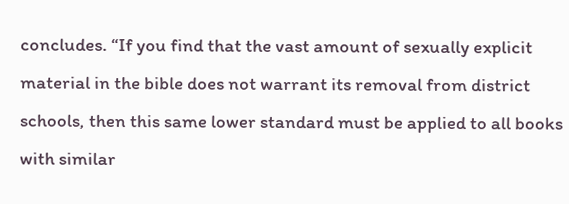concludes. “If you find that the vast amount of sexually explicit material in the bible does not warrant its removal from district schools, then this same lower standard must be applied to all books with similar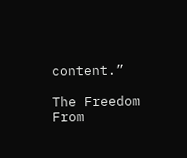content.”

The Freedom From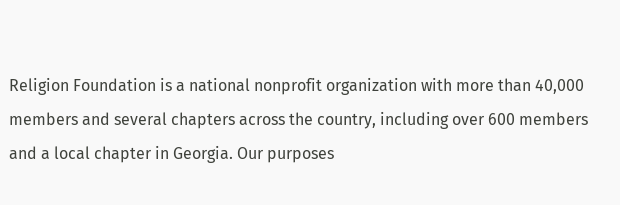Religion Foundation is a national nonprofit organization with more than 40,000 members and several chapters across the country, including over 600 members and a local chapter in Georgia. Our purposes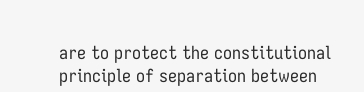are to protect the constitutional principle of separation between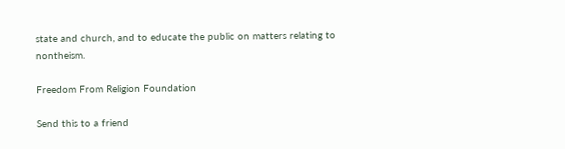state and church, and to educate the public on matters relating to nontheism.

Freedom From Religion Foundation

Send this to a friend